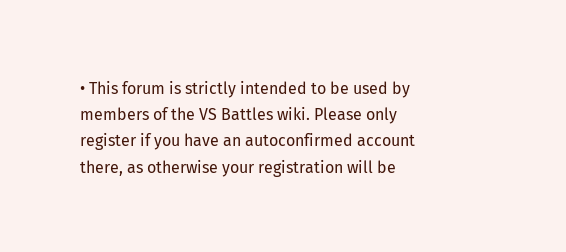• This forum is strictly intended to be used by members of the VS Battles wiki. Please only register if you have an autoconfirmed account there, as otherwise your registration will be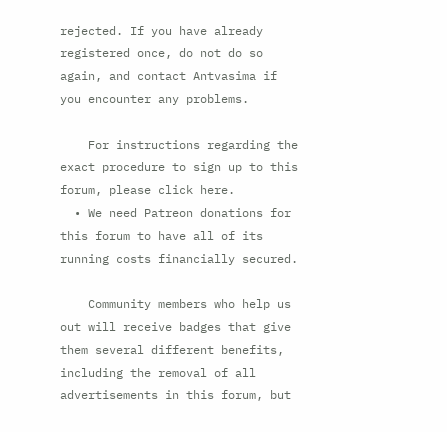rejected. If you have already registered once, do not do so again, and contact Antvasima if you encounter any problems.

    For instructions regarding the exact procedure to sign up to this forum, please click here.
  • We need Patreon donations for this forum to have all of its running costs financially secured.

    Community members who help us out will receive badges that give them several different benefits, including the removal of all advertisements in this forum, but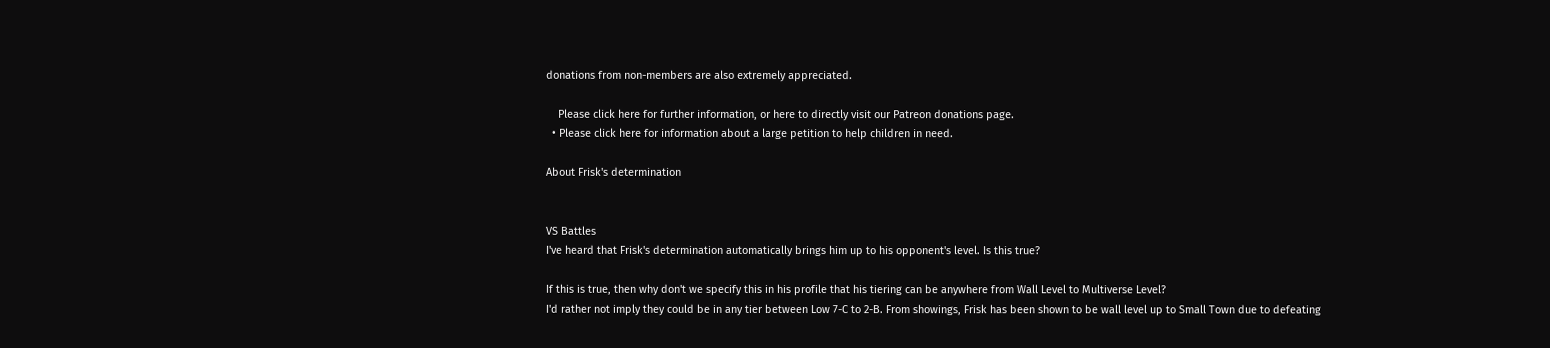donations from non-members are also extremely appreciated.

    Please click here for further information, or here to directly visit our Patreon donations page.
  • Please click here for information about a large petition to help children in need.

About Frisk's determination


VS Battles
I've heard that Frisk's determination automatically brings him up to his opponent's level. Is this true?

If this is true, then why don't we specify this in his profile that his tiering can be anywhere from Wall Level to Multiverse Level?
I'd rather not imply they could be in any tier between Low 7-C to 2-B. From showings, Frisk has been shown to be wall level up to Small Town due to defeating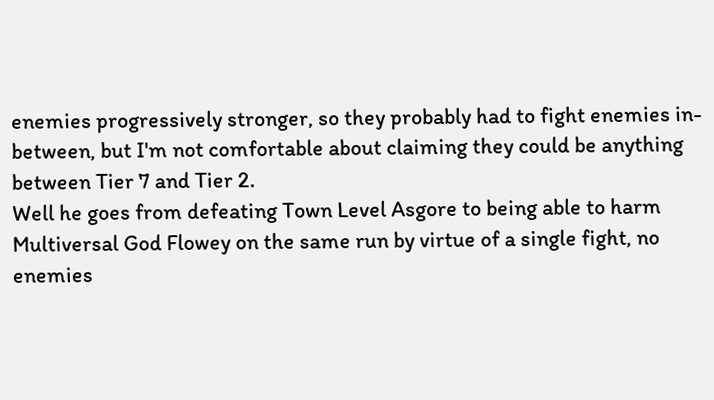enemies progressively stronger, so they probably had to fight enemies in-between, but I'm not comfortable about claiming they could be anything between Tier 7 and Tier 2.
Well he goes from defeating Town Level Asgore to being able to harm Multiversal God Flowey on the same run by virtue of a single fight, no enemies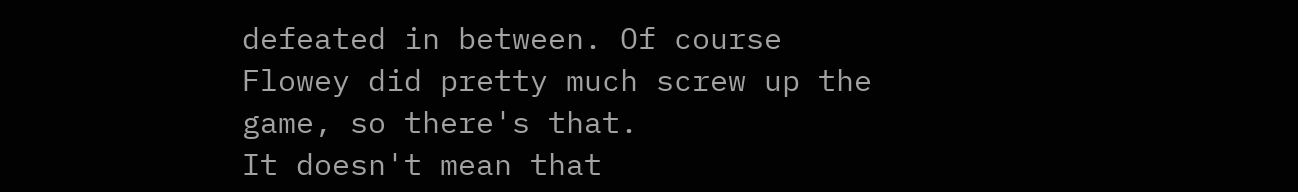defeated in between. Of course Flowey did pretty much screw up the game, so there's that.
It doesn't mean that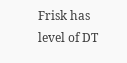Frisk has level of DT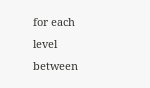for each level between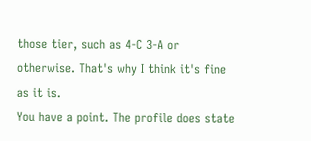those tier, such as 4-C 3-A or otherwise. That's why I think it's fine as it is.
You have a point. The profile does state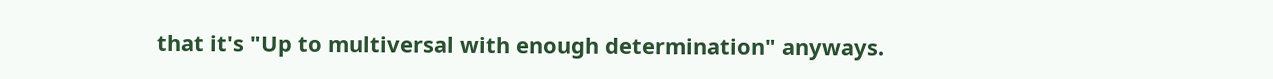that it's "Up to multiversal with enough determination" anyways.